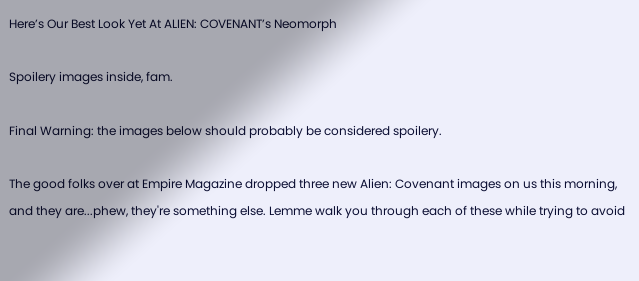Here’s Our Best Look Yet At ALIEN: COVENANT’s Neomorph

Spoilery images inside, fam.

Final Warning: the images below should probably be considered spoilery.

The good folks over at Empire Magazine dropped three new Alien: Covenant images on us this morning, and they are...phew, they're something else. Lemme walk you through each of these while trying to avoid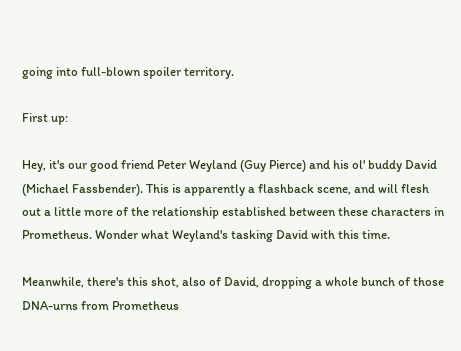going into full-blown spoiler territory.

First up:

Hey, it's our good friend Peter Weyland (Guy Pierce) and his ol' buddy David (Michael Fassbender). This is apparently a flashback scene, and will flesh out a little more of the relationship established between these characters in Prometheus. Wonder what Weyland's tasking David with this time.

Meanwhile, there's this shot, also of David, dropping a whole bunch of those DNA-urns from Prometheus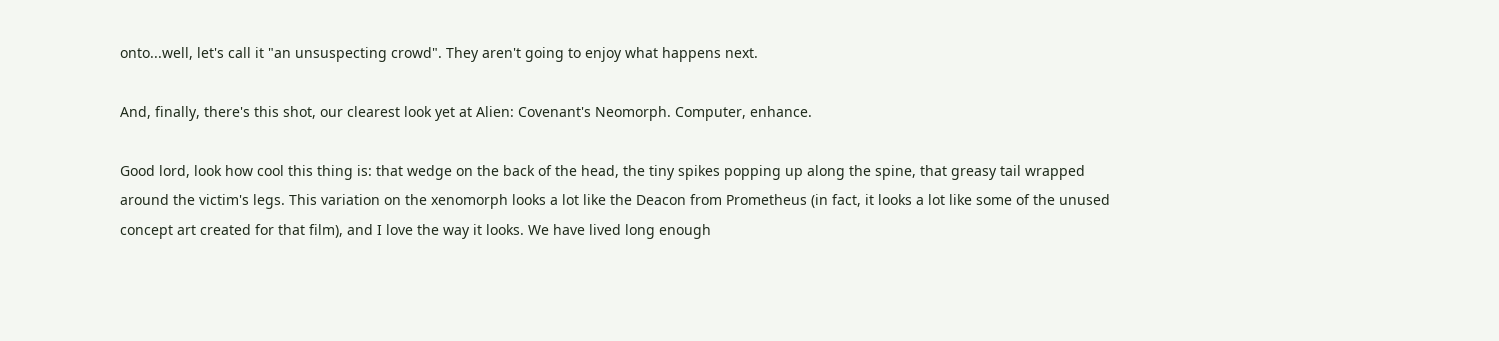onto...well, let's call it "an unsuspecting crowd". They aren't going to enjoy what happens next.

And, finally, there's this shot, our clearest look yet at Alien: Covenant's Neomorph. Computer, enhance.

Good lord, look how cool this thing is: that wedge on the back of the head, the tiny spikes popping up along the spine, that greasy tail wrapped around the victim's legs. This variation on the xenomorph looks a lot like the Deacon from Prometheus (in fact, it looks a lot like some of the unused concept art created for that film), and I love the way it looks. We have lived long enough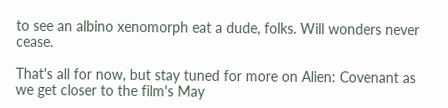to see an albino xenomorph eat a dude, folks. Will wonders never cease.

That's all for now, but stay tuned for more on Alien: Covenant as we get closer to the film's May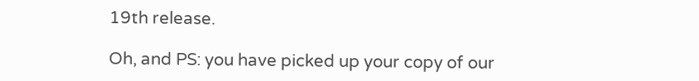19th release.

Oh, and PS: you have picked up your copy of our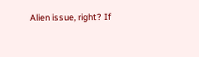Alien issue, right? If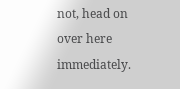not, head on over here immediately.